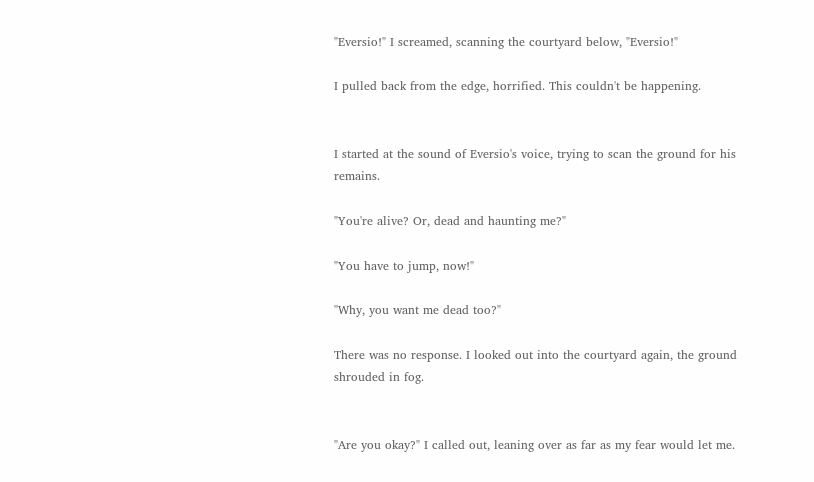"Eversio!" I screamed, scanning the courtyard below, "Eversio!"

I pulled back from the edge, horrified. This couldn't be happening.


I started at the sound of Eversio's voice, trying to scan the ground for his remains.

"You're alive? Or, dead and haunting me?"

"You have to jump, now!"

"Why, you want me dead too?"

There was no response. I looked out into the courtyard again, the ground shrouded in fog.


"Are you okay?" I called out, leaning over as far as my fear would let me.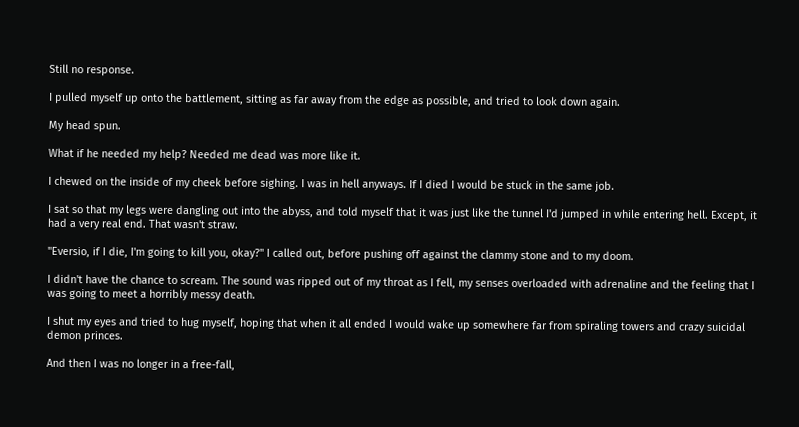Still no response.

I pulled myself up onto the battlement, sitting as far away from the edge as possible, and tried to look down again.

My head spun.

What if he needed my help? Needed me dead was more like it.

I chewed on the inside of my cheek before sighing. I was in hell anyways. If I died I would be stuck in the same job.

I sat so that my legs were dangling out into the abyss, and told myself that it was just like the tunnel I'd jumped in while entering hell. Except, it had a very real end. That wasn't straw.

"Eversio, if I die, I'm going to kill you, okay?" I called out, before pushing off against the clammy stone and to my doom.

I didn't have the chance to scream. The sound was ripped out of my throat as I fell, my senses overloaded with adrenaline and the feeling that I  was going to meet a horribly messy death.

I shut my eyes and tried to hug myself, hoping that when it all ended I would wake up somewhere far from spiraling towers and crazy suicidal demon princes.

And then I was no longer in a free-fall,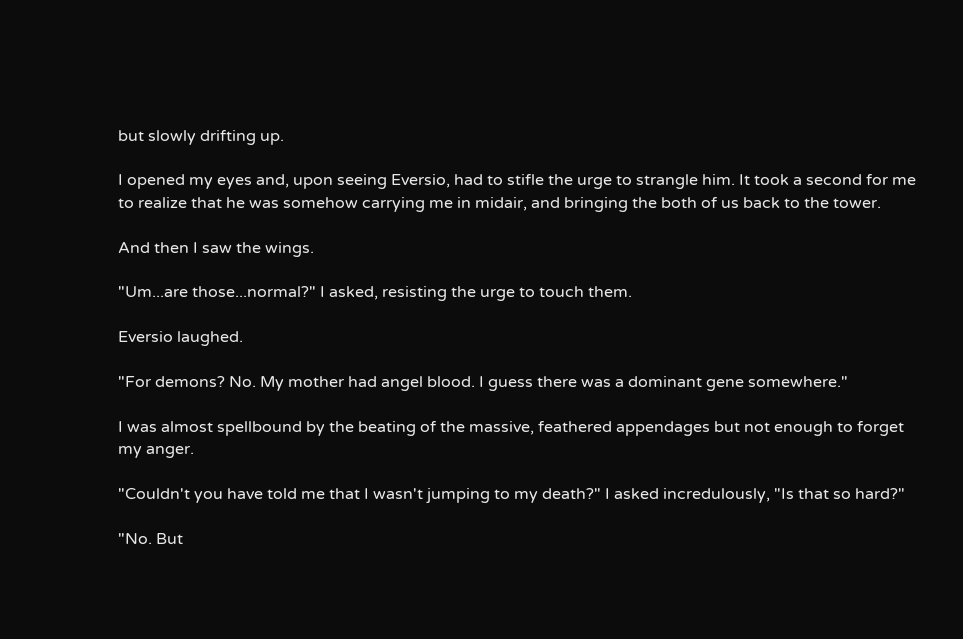but slowly drifting up.

I opened my eyes and, upon seeing Eversio, had to stifle the urge to strangle him. It took a second for me to realize that he was somehow carrying me in midair, and bringing the both of us back to the tower.

And then I saw the wings.

"Um...are those...normal?" I asked, resisting the urge to touch them.

Eversio laughed.

"For demons? No. My mother had angel blood. I guess there was a dominant gene somewhere."

I was almost spellbound by the beating of the massive, feathered appendages but not enough to forget my anger.

"Couldn't you have told me that I wasn't jumping to my death?" I asked incredulously, "Is that so hard?"

"No. But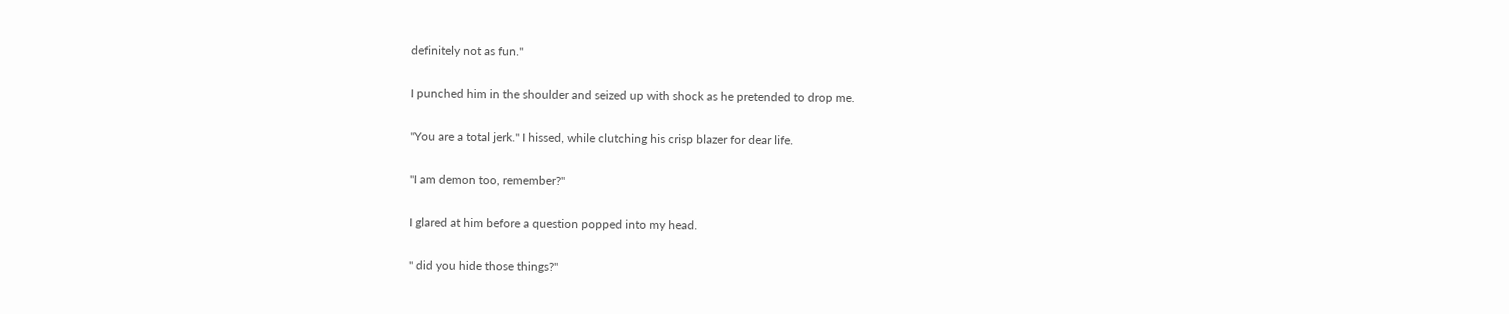definitely not as fun."

I punched him in the shoulder and seized up with shock as he pretended to drop me.

"You are a total jerk." I hissed, while clutching his crisp blazer for dear life.

"I am demon too, remember?"

I glared at him before a question popped into my head.

" did you hide those things?"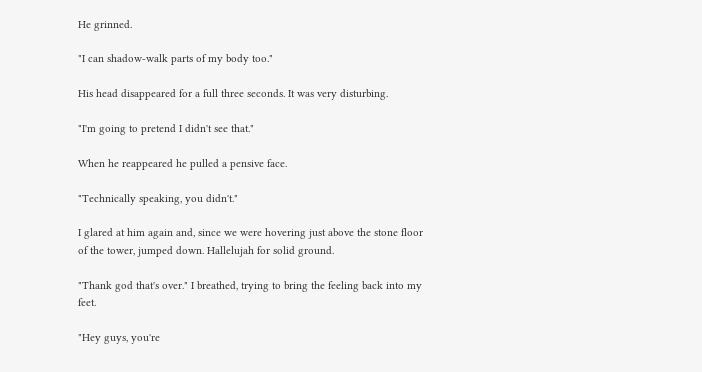He grinned.

"I can shadow-walk parts of my body too."

His head disappeared for a full three seconds. It was very disturbing.

"I'm going to pretend I didn't see that."

When he reappeared he pulled a pensive face.

"Technically speaking, you didn't."

I glared at him again and, since we were hovering just above the stone floor of the tower, jumped down. Hallelujah for solid ground.

"Thank god that's over." I breathed, trying to bring the feeling back into my feet.

"Hey guys, you're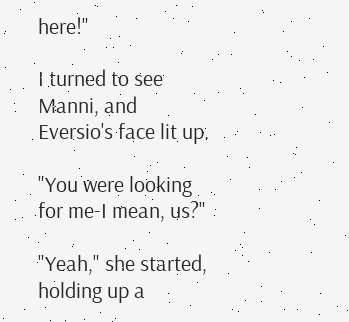here!"

I turned to see Manni, and Eversio's face lit up.

"You were looking for me-I mean, us?"

"Yeah," she started, holding up a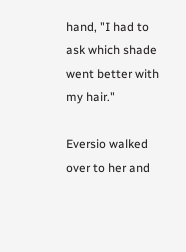hand, "I had to ask which shade went better with my hair."

Eversio walked over to her and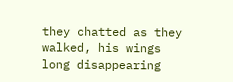they chatted as they walked, his wings long disappearing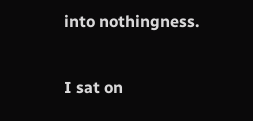into nothingness.

I sat on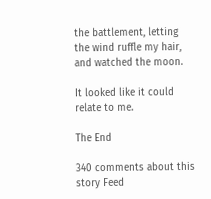the battlement, letting the wind ruffle my hair, and watched the moon.

It looked like it could relate to me.

The End

340 comments about this story Feed